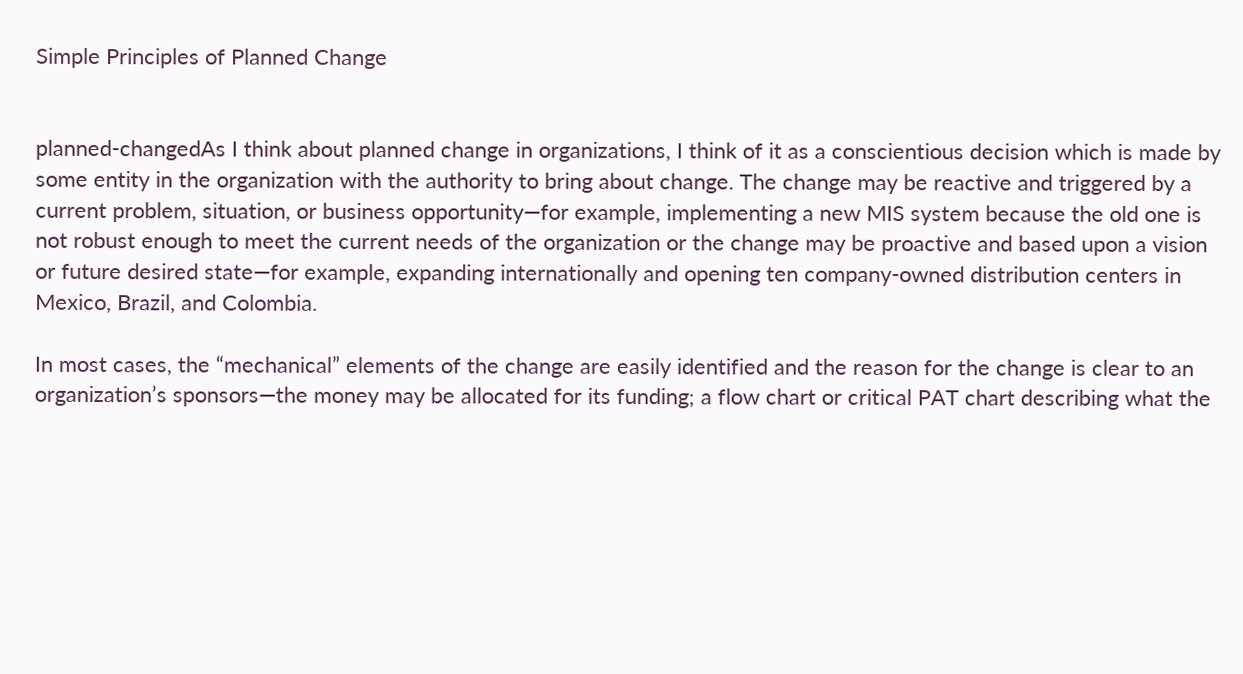Simple Principles of Planned Change


planned-changedAs I think about planned change in organizations, I think of it as a conscientious decision which is made by some entity in the organization with the authority to bring about change. The change may be reactive and triggered by a current problem, situation, or business opportunity—for example, implementing a new MIS system because the old one is not robust enough to meet the current needs of the organization or the change may be proactive and based upon a vision or future desired state—for example, expanding internationally and opening ten company-owned distribution centers in Mexico, Brazil, and Colombia.

In most cases, the “mechanical” elements of the change are easily identified and the reason for the change is clear to an organization’s sponsors—the money may be allocated for its funding; a flow chart or critical PAT chart describing what the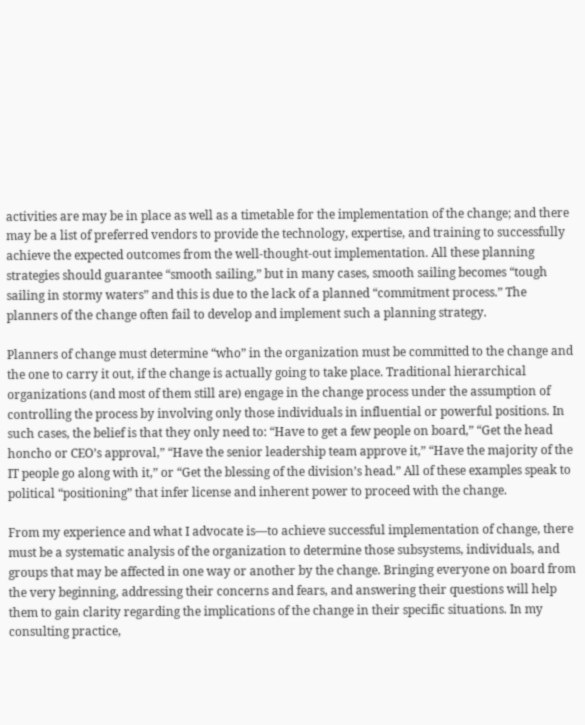activities are may be in place as well as a timetable for the implementation of the change; and there may be a list of preferred vendors to provide the technology, expertise, and training to successfully achieve the expected outcomes from the well-thought-out implementation. All these planning strategies should guarantee “smooth sailing,” but in many cases, smooth sailing becomes “tough sailing in stormy waters” and this is due to the lack of a planned “commitment process.” The planners of the change often fail to develop and implement such a planning strategy.

Planners of change must determine “who” in the organization must be committed to the change and the one to carry it out, if the change is actually going to take place. Traditional hierarchical organizations (and most of them still are) engage in the change process under the assumption of controlling the process by involving only those individuals in influential or powerful positions. In such cases, the belief is that they only need to: “Have to get a few people on board,” “Get the head honcho or CEO’s approval,” “Have the senior leadership team approve it,” “Have the majority of the IT people go along with it,” or “Get the blessing of the division’s head.” All of these examples speak to political “positioning” that infer license and inherent power to proceed with the change.

From my experience and what I advocate is—to achieve successful implementation of change, there must be a systematic analysis of the organization to determine those subsystems, individuals, and groups that may be affected in one way or another by the change. Bringing everyone on board from the very beginning, addressing their concerns and fears, and answering their questions will help them to gain clarity regarding the implications of the change in their specific situations. In my consulting practice,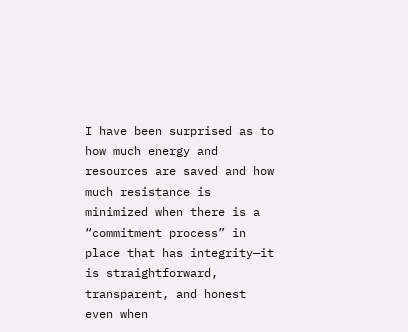I have been surprised as to how much energy and resources are saved and how much resistance is minimized when there is a “commitment process” in place that has integrity—it is straightforward, transparent, and honest even when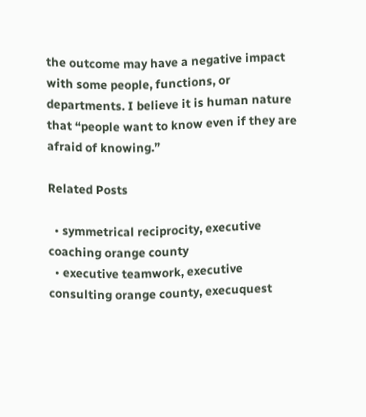the outcome may have a negative impact with some people, functions, or departments. I believe it is human nature that “people want to know even if they are afraid of knowing.”

Related Posts

  • symmetrical reciprocity, executive coaching orange county
  • executive teamwork, executive consulting orange county, execuquest